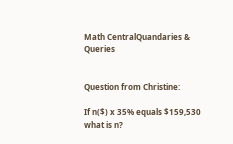Math CentralQuandaries & Queries


Question from Christine:

If n($) x 35% equals $159,530 what is n?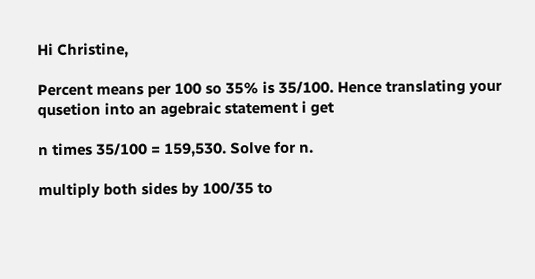Hi Christine,

Percent means per 100 so 35% is 35/100. Hence translating your qusetion into an agebraic statement i get

n times 35/100 = 159,530. Solve for n.

multiply both sides by 100/35 to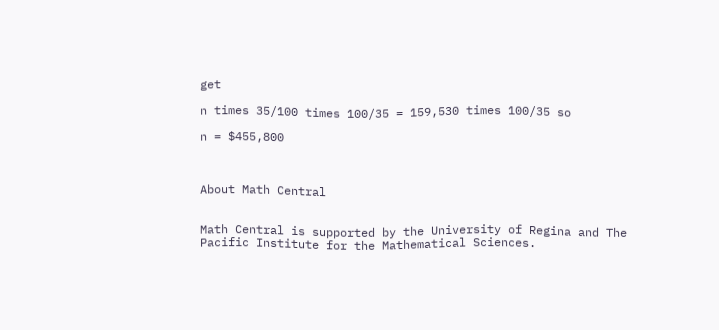get

n times 35/100 times 100/35 = 159,530 times 100/35 so

n = $455,800



About Math Central


Math Central is supported by the University of Regina and The Pacific Institute for the Mathematical Sciences.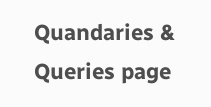Quandaries & Queries page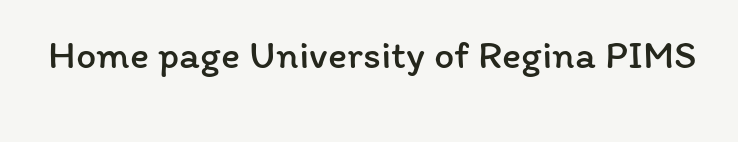Home page University of Regina PIMS